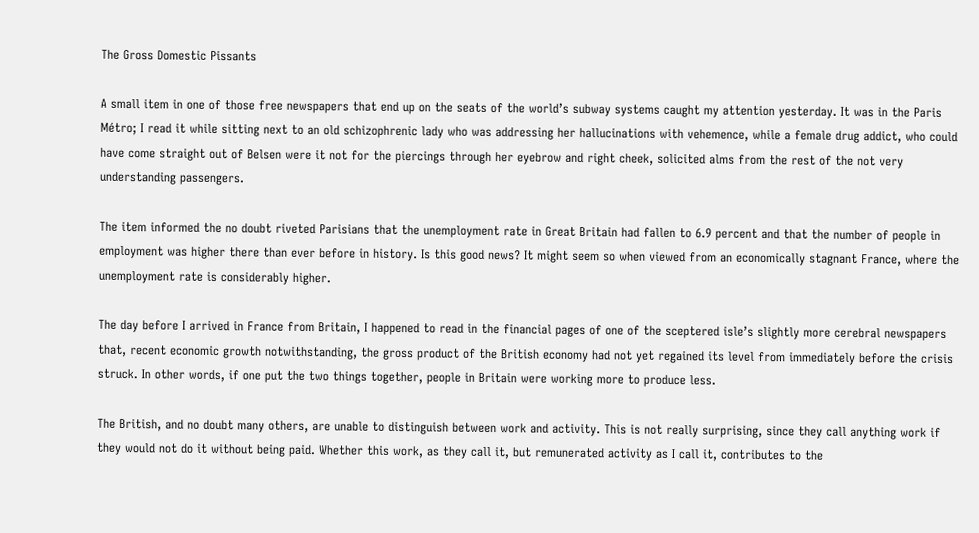The Gross Domestic Pissants

A small item in one of those free newspapers that end up on the seats of the world’s subway systems caught my attention yesterday. It was in the Paris Métro; I read it while sitting next to an old schizophrenic lady who was addressing her hallucinations with vehemence, while a female drug addict, who could have come straight out of Belsen were it not for the piercings through her eyebrow and right cheek, solicited alms from the rest of the not very understanding passengers.

The item informed the no doubt riveted Parisians that the unemployment rate in Great Britain had fallen to 6.9 percent and that the number of people in employment was higher there than ever before in history. Is this good news? It might seem so when viewed from an economically stagnant France, where the unemployment rate is considerably higher.

The day before I arrived in France from Britain, I happened to read in the financial pages of one of the sceptered isle’s slightly more cerebral newspapers that, recent economic growth notwithstanding, the gross product of the British economy had not yet regained its level from immediately before the crisis struck. In other words, if one put the two things together, people in Britain were working more to produce less.

The British, and no doubt many others, are unable to distinguish between work and activity. This is not really surprising, since they call anything work if they would not do it without being paid. Whether this work, as they call it, but remunerated activity as I call it, contributes to the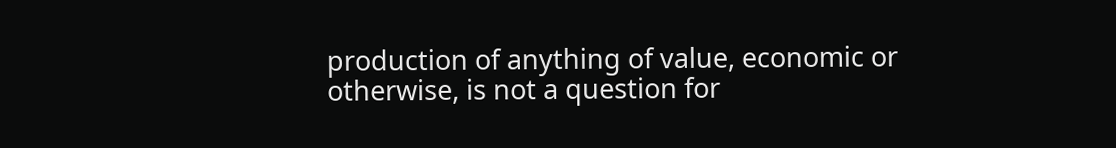production of anything of value, economic or otherwise, is not a question for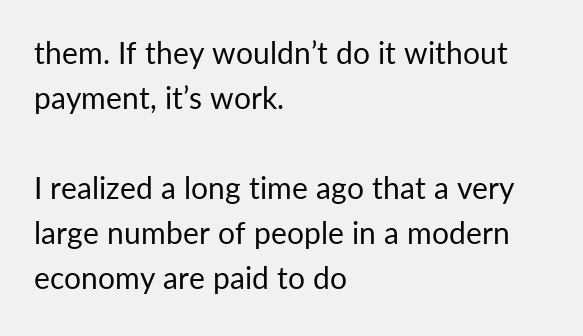them. If they wouldn’t do it without payment, it’s work.

I realized a long time ago that a very large number of people in a modern economy are paid to do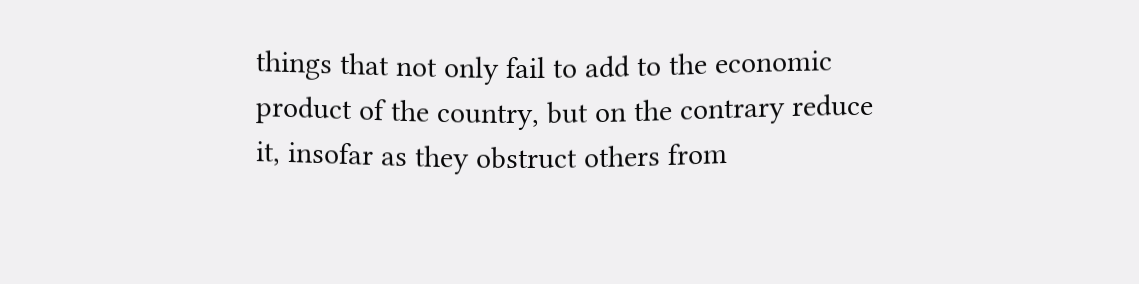things that not only fail to add to the economic product of the country, but on the contrary reduce it, insofar as they obstruct others from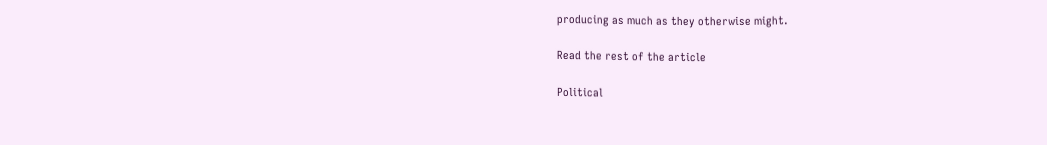producing as much as they otherwise might.

Read the rest of the article

Political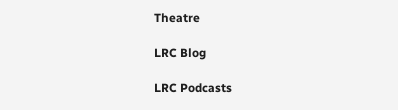Theatre

LRC Blog

LRC Podcasts